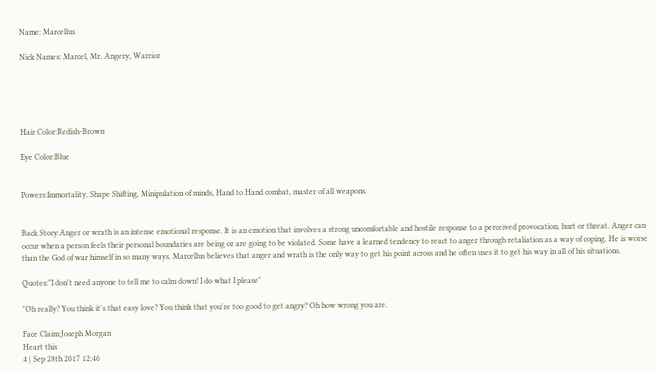Name: Marcellus

Nick Names: Marcel, Mr. Angery, Warrior





Hair Color:Redish-Brown

Eye Color:Blue


Powers:Immortality, Shape Shifting, Minipulation of minds, Hand to Hand combat, master of all weapons.


Back Story:Anger or wrath is an intense emotional response. It is an emotion that involves a strong uncomfortable and hostile response to a perceived provocation, hurt or threat. Anger can occur when a person feels their personal boundaries are being or are going to be violated. Some have a learned tendency to react to anger through retaliation as a way of coping. He is worse than the God of war himself in so many ways. Marcellus believes that anger and wrath is the only way to get his point across and he often uses it to get his way in all of his situations.

Quotes:"I don't need anyone to tell me to calm down! I do what I please"

"Oh really? You think it's that easy love? You think that you're too good to get angry? Oh how wrong you are.

Face Claim:Joseph Morgan
Heart this
4 | Sep 28th 2017 12:46